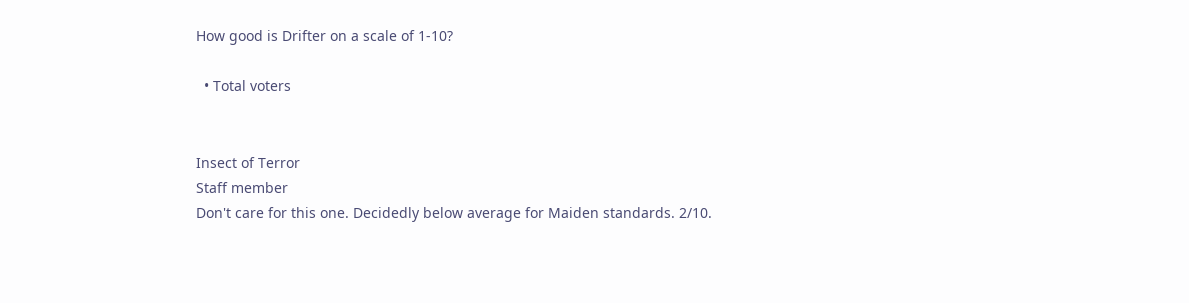How good is Drifter on a scale of 1-10?

  • Total voters


Insect of Terror
Staff member
Don't care for this one. Decidedly below average for Maiden standards. 2/10.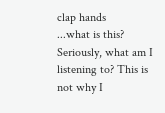clap hands
...what is this? Seriously, what am I listening to? This is not why I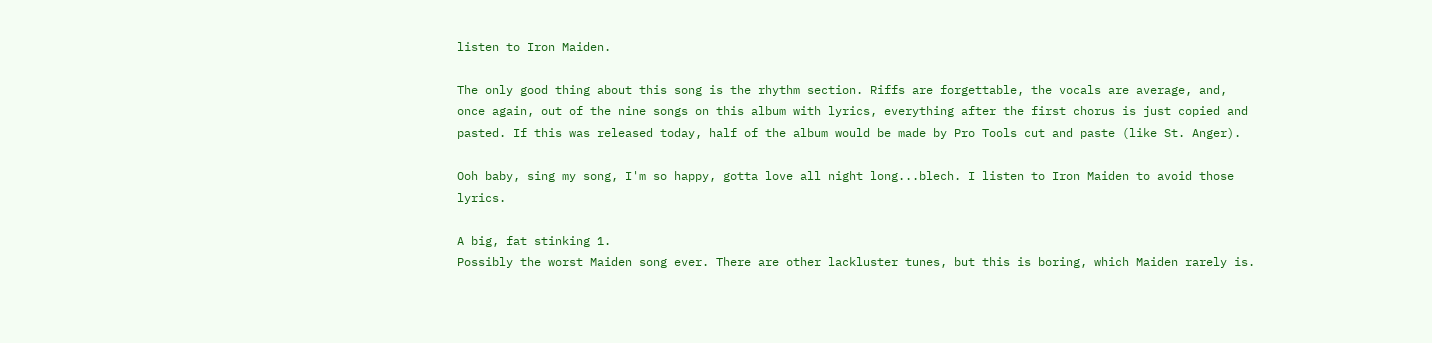listen to Iron Maiden.

The only good thing about this song is the rhythm section. Riffs are forgettable, the vocals are average, and, once again, out of the nine songs on this album with lyrics, everything after the first chorus is just copied and pasted. If this was released today, half of the album would be made by Pro Tools cut and paste (like St. Anger).

Ooh baby, sing my song, I'm so happy, gotta love all night long...blech. I listen to Iron Maiden to avoid those lyrics.

A big, fat stinking 1.
Possibly the worst Maiden song ever. There are other lackluster tunes, but this is boring, which Maiden rarely is.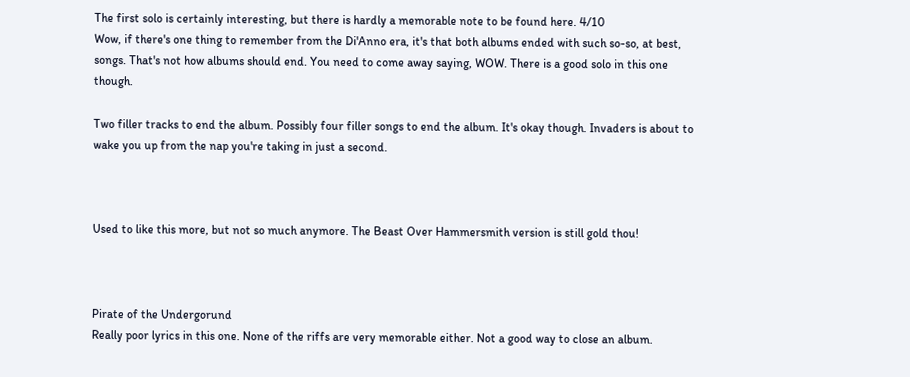The first solo is certainly interesting, but there is hardly a memorable note to be found here. 4/10
Wow, if there's one thing to remember from the Di'Anno era, it's that both albums ended with such so-so, at best, songs. That's not how albums should end. You need to come away saying, WOW. There is a good solo in this one though.

Two filler tracks to end the album. Possibly four filler songs to end the album. It's okay though. Invaders is about to wake you up from the nap you're taking in just a second.



Used to like this more, but not so much anymore. The Beast Over Hammersmith version is still gold thou!



Pirate of the Undergorund
Really poor lyrics in this one. None of the riffs are very memorable either. Not a good way to close an album.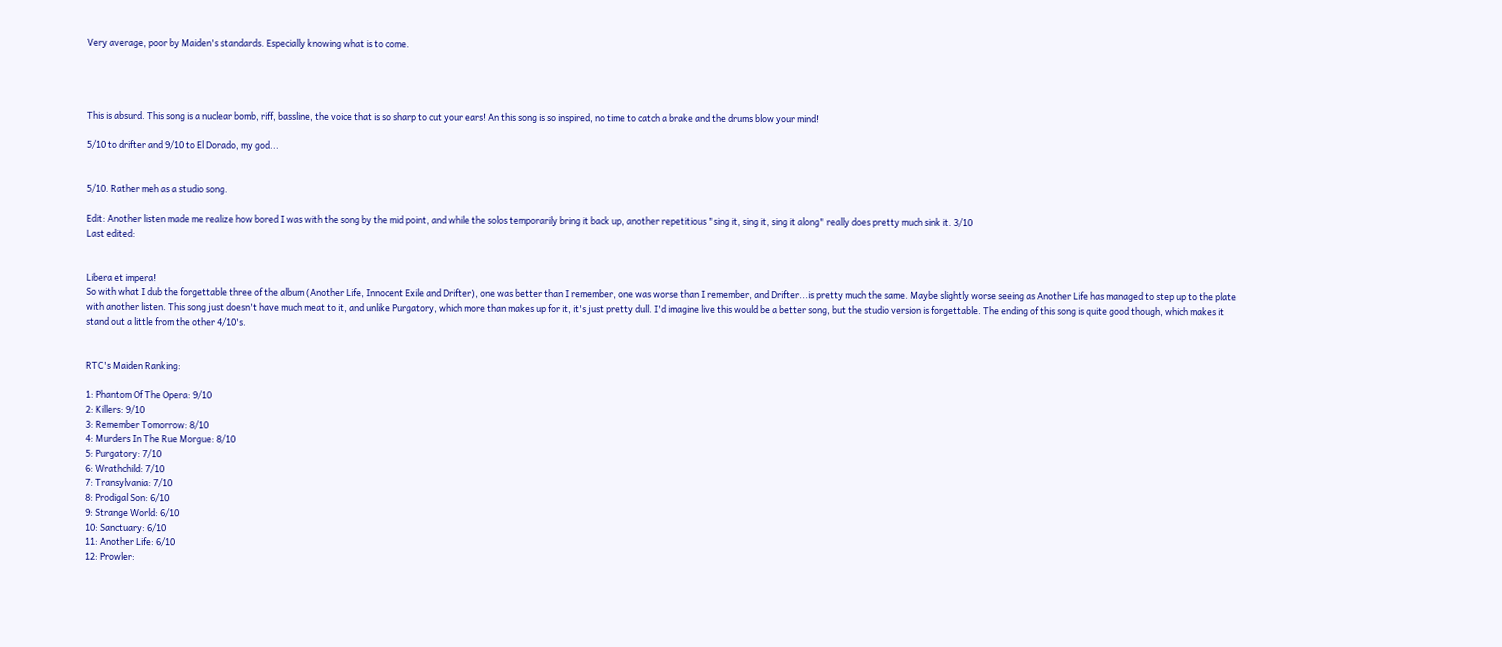Very average, poor by Maiden's standards. Especially knowing what is to come.




This is absurd. This song is a nuclear bomb, riff, bassline, the voice that is so sharp to cut your ears! An this song is so inspired, no time to catch a brake and the drums blow your mind!

5/10 to drifter and 9/10 to El Dorado, my god...


5/10. Rather meh as a studio song.

Edit: Another listen made me realize how bored I was with the song by the mid point, and while the solos temporarily bring it back up, another repetitious "sing it, sing it, sing it along" really does pretty much sink it. 3/10
Last edited:


Libera et impera!
So with what I dub the forgettable three of the album (Another Life, Innocent Exile and Drifter), one was better than I remember, one was worse than I remember, and Drifter...is pretty much the same. Maybe slightly worse seeing as Another Life has managed to step up to the plate with another listen. This song just doesn't have much meat to it, and unlike Purgatory, which more than makes up for it, it's just pretty dull. I'd imagine live this would be a better song, but the studio version is forgettable. The ending of this song is quite good though, which makes it stand out a little from the other 4/10's.


RTC's Maiden Ranking:

1: Phantom Of The Opera: 9/10
2: Killers: 9/10
3: Remember Tomorrow: 8/10
4: Murders In The Rue Morgue: 8/10
5: Purgatory: 7/10
6: Wrathchild: 7/10
7: Transylvania: 7/10
8: Prodigal Son: 6/10
9: Strange World: 6/10
10: Sanctuary: 6/10
11: Another Life: 6/10
12: Prowler: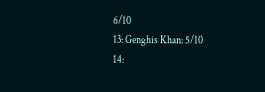6/10
13: Genghis Khan: 5/10
14: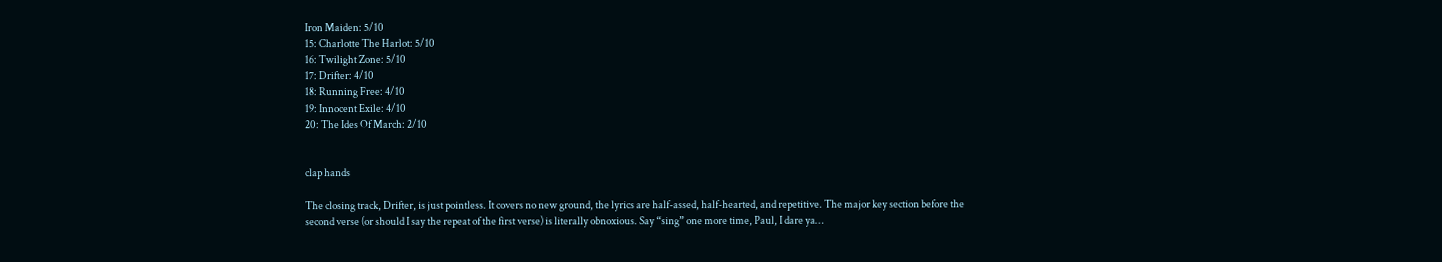Iron Maiden: 5/10
15: Charlotte The Harlot: 5/10
16: Twilight Zone: 5/10
17: Drifter: 4/10
18: Running Free: 4/10
19: Innocent Exile: 4/10
20: The Ides Of March: 2/10


clap hands

The closing track, Drifter, is just pointless. It covers no new ground, the lyrics are half-assed, half-hearted, and repetitive. The major key section before the second verse (or should I say the repeat of the first verse) is literally obnoxious. Say “sing” one more time, Paul, I dare ya…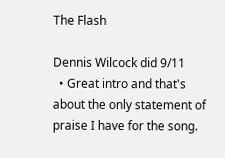The Flash

Dennis Wilcock did 9/11
  • Great intro and that's about the only statement of praise I have for the song.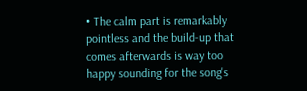• The calm part is remarkably pointless and the build-up that comes afterwards is way too happy sounding for the song's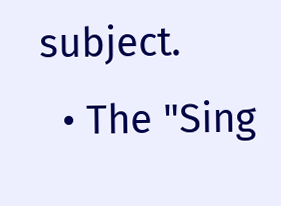subject.
  • The "Sing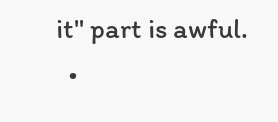it" part is awful.
  •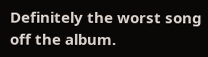Definitely the worst song off the album.